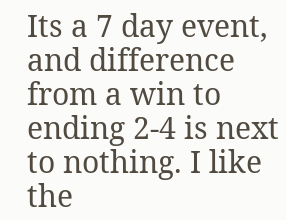Its a 7 day event, and difference from a win to ending 2-4 is next to nothing. I like the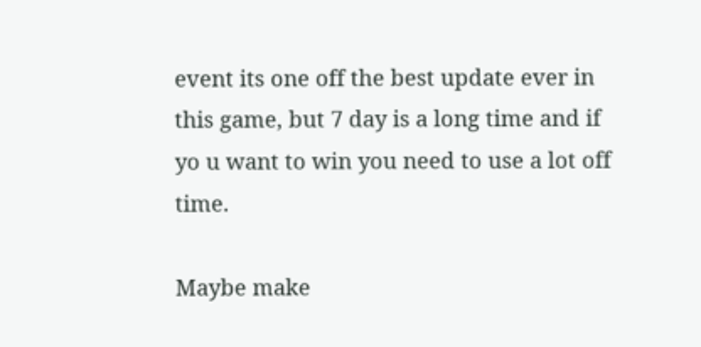event its one off the best update ever in this game, but 7 day is a long time and if yo u want to win you need to use a lot off time.

Maybe make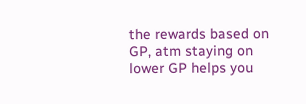the rewards based on GP, atm staying on lower GP helps you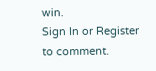win.
Sign In or Register to comment.